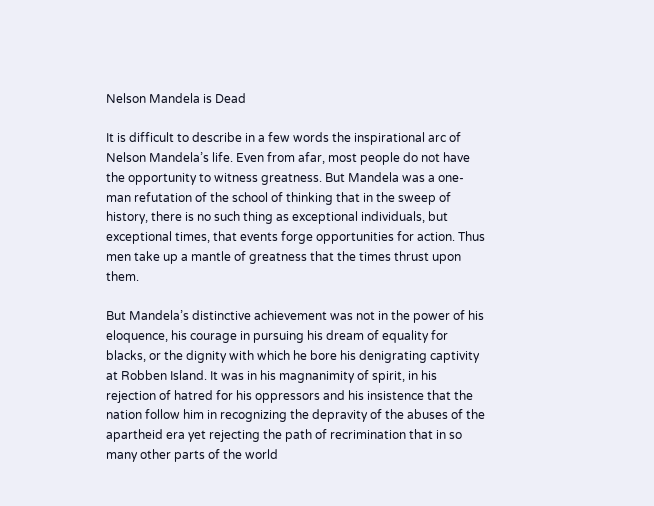Nelson Mandela is Dead

It is difficult to describe in a few words the inspirational arc of Nelson Mandela’s life. Even from afar, most people do not have the opportunity to witness greatness. But Mandela was a one-man refutation of the school of thinking that in the sweep of history, there is no such thing as exceptional individuals, but exceptional times, that events forge opportunities for action. Thus men take up a mantle of greatness that the times thrust upon them.

But Mandela’s distinctive achievement was not in the power of his eloquence, his courage in pursuing his dream of equality for blacks, or the dignity with which he bore his denigrating captivity at Robben Island. It was in his magnanimity of spirit, in his rejection of hatred for his oppressors and his insistence that the nation follow him in recognizing the depravity of the abuses of the apartheid era yet rejecting the path of recrimination that in so many other parts of the world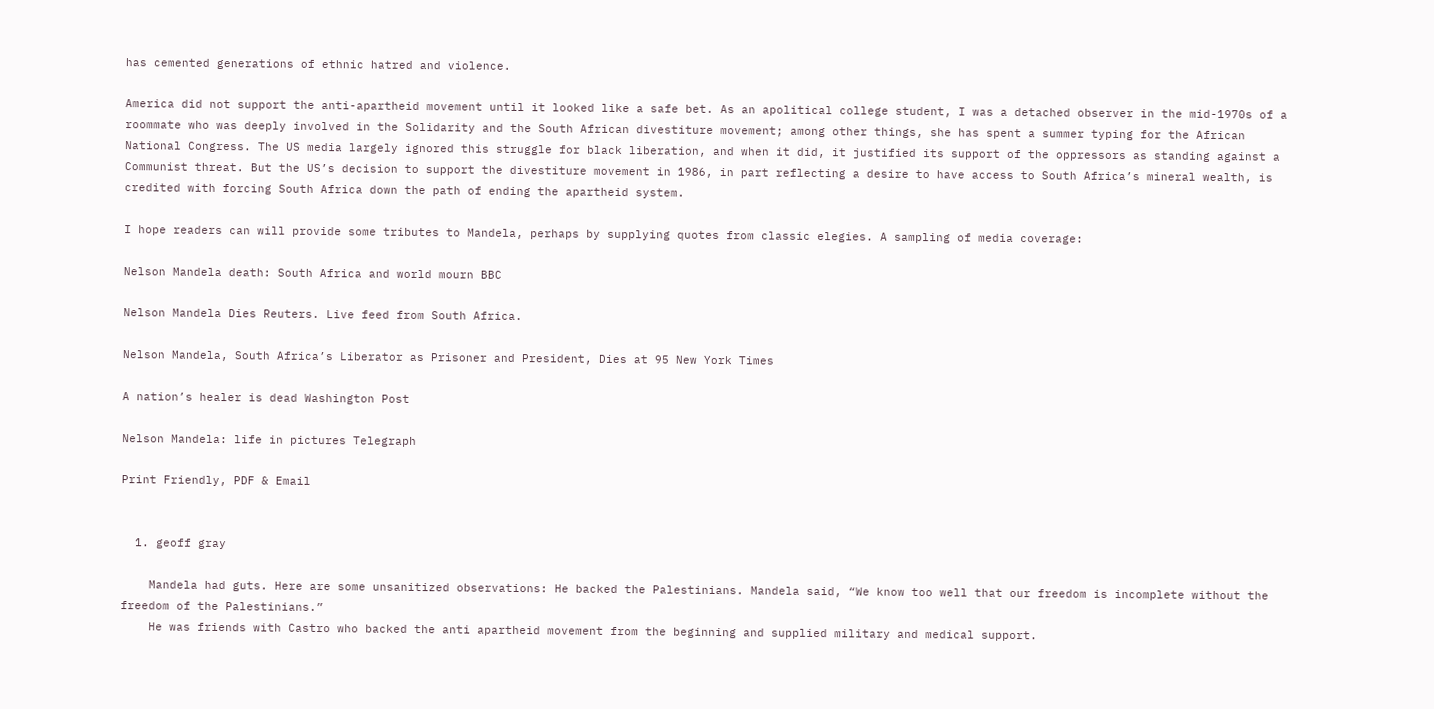has cemented generations of ethnic hatred and violence.

America did not support the anti-apartheid movement until it looked like a safe bet. As an apolitical college student, I was a detached observer in the mid-1970s of a roommate who was deeply involved in the Solidarity and the South African divestiture movement; among other things, she has spent a summer typing for the African National Congress. The US media largely ignored this struggle for black liberation, and when it did, it justified its support of the oppressors as standing against a Communist threat. But the US’s decision to support the divestiture movement in 1986, in part reflecting a desire to have access to South Africa’s mineral wealth, is credited with forcing South Africa down the path of ending the apartheid system.

I hope readers can will provide some tributes to Mandela, perhaps by supplying quotes from classic elegies. A sampling of media coverage:

Nelson Mandela death: South Africa and world mourn BBC

Nelson Mandela Dies Reuters. Live feed from South Africa.

Nelson Mandela, South Africa’s Liberator as Prisoner and President, Dies at 95 New York Times

A nation’s healer is dead Washington Post

Nelson Mandela: life in pictures Telegraph

Print Friendly, PDF & Email


  1. geoff gray

    Mandela had guts. Here are some unsanitized observations: He backed the Palestinians. Mandela said, “We know too well that our freedom is incomplete without the freedom of the Palestinians.”
    He was friends with Castro who backed the anti apartheid movement from the beginning and supplied military and medical support.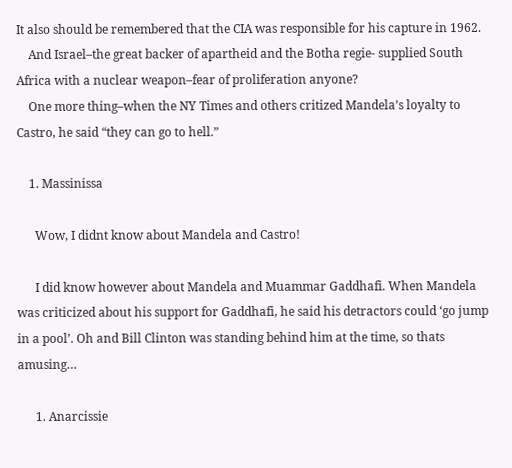It also should be remembered that the CIA was responsible for his capture in 1962.
    And Israel–the great backer of apartheid and the Botha regie- supplied South Africa with a nuclear weapon–fear of proliferation anyone?
    One more thing–when the NY Times and others critized Mandela’s loyalty to Castro, he said “they can go to hell.”

    1. Massinissa

      Wow, I didnt know about Mandela and Castro!

      I did know however about Mandela and Muammar Gaddhafi. When Mandela was criticized about his support for Gaddhafi, he said his detractors could ‘go jump in a pool’. Oh and Bill Clinton was standing behind him at the time, so thats amusing…

      1. Anarcissie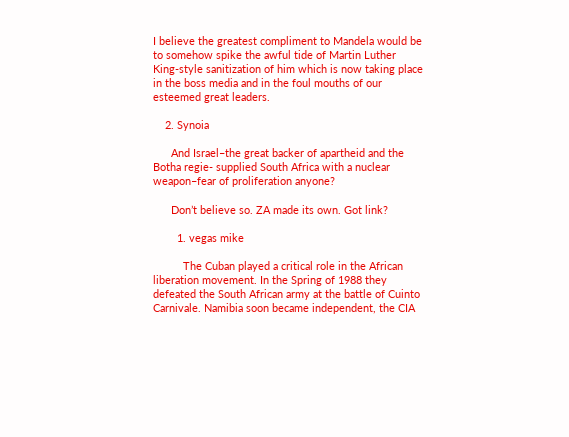I believe the greatest compliment to Mandela would be to somehow spike the awful tide of Martin Luther King-style sanitization of him which is now taking place in the boss media and in the foul mouths of our esteemed great leaders.

    2. Synoia

      And Israel–the great backer of apartheid and the Botha regie- supplied South Africa with a nuclear weapon–fear of proliferation anyone?

      Don’t believe so. ZA made its own. Got link?

        1. vegas mike

          The Cuban played a critical role in the African liberation movement. In the Spring of 1988 they defeated the South African army at the battle of Cuinto Carnivale. Namibia soon became independent, the CIA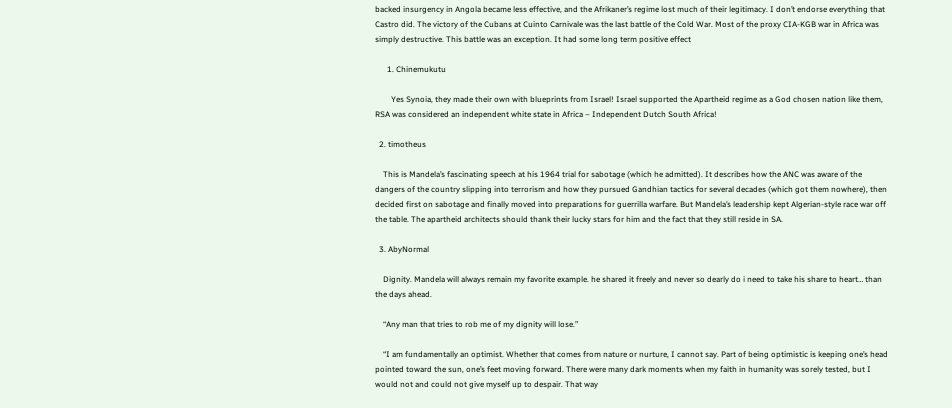backed insurgency in Angola became less effective, and the Afrikaner’s regime lost much of their legitimacy. I don’t endorse everything that Castro did. The victory of the Cubans at Cuinto Carnivale was the last battle of the Cold War. Most of the proxy CIA-KGB war in Africa was simply destructive. This battle was an exception. It had some long term positive effect

      1. Chinemukutu

        Yes Synoia, they made their own with blueprints from Israel! Israel supported the Apartheid regime as a God chosen nation like them, RSA was considered an independent white state in Africa – Independent Dutch South Africa!

  2. timotheus

    This is Mandela’s fascinating speech at his 1964 trial for sabotage (which he admitted). It describes how the ANC was aware of the dangers of the country slipping into terrorism and how they pursued Gandhian tactics for several decades (which got them nowhere), then decided first on sabotage and finally moved into preparations for guerrilla warfare. But Mandela’s leadership kept Algerian-style race war off the table. The apartheid architects should thank their lucky stars for him and the fact that they still reside in SA.

  3. AbyNormal

    Dignity. Mandela will always remain my favorite example. he shared it freely and never so dearly do i need to take his share to heart… than the days ahead.

    “Any man that tries to rob me of my dignity will lose.”

    “I am fundamentally an optimist. Whether that comes from nature or nurture, I cannot say. Part of being optimistic is keeping one’s head pointed toward the sun, one’s feet moving forward. There were many dark moments when my faith in humanity was sorely tested, but I would not and could not give myself up to despair. That way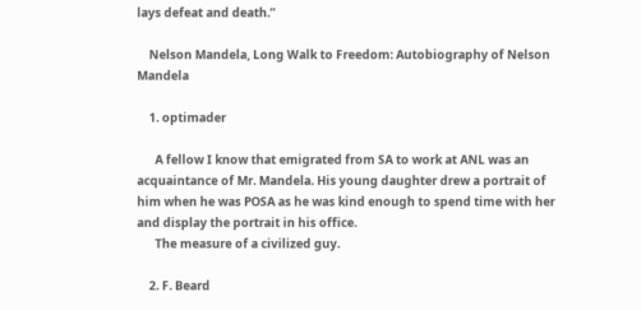lays defeat and death.”

    Nelson Mandela, Long Walk to Freedom: Autobiography of Nelson Mandela

    1. optimader

      A fellow I know that emigrated from SA to work at ANL was an acquaintance of Mr. Mandela. His young daughter drew a portrait of him when he was POSA as he was kind enough to spend time with her and display the portrait in his office.
      The measure of a civilized guy.

    2. F. Beard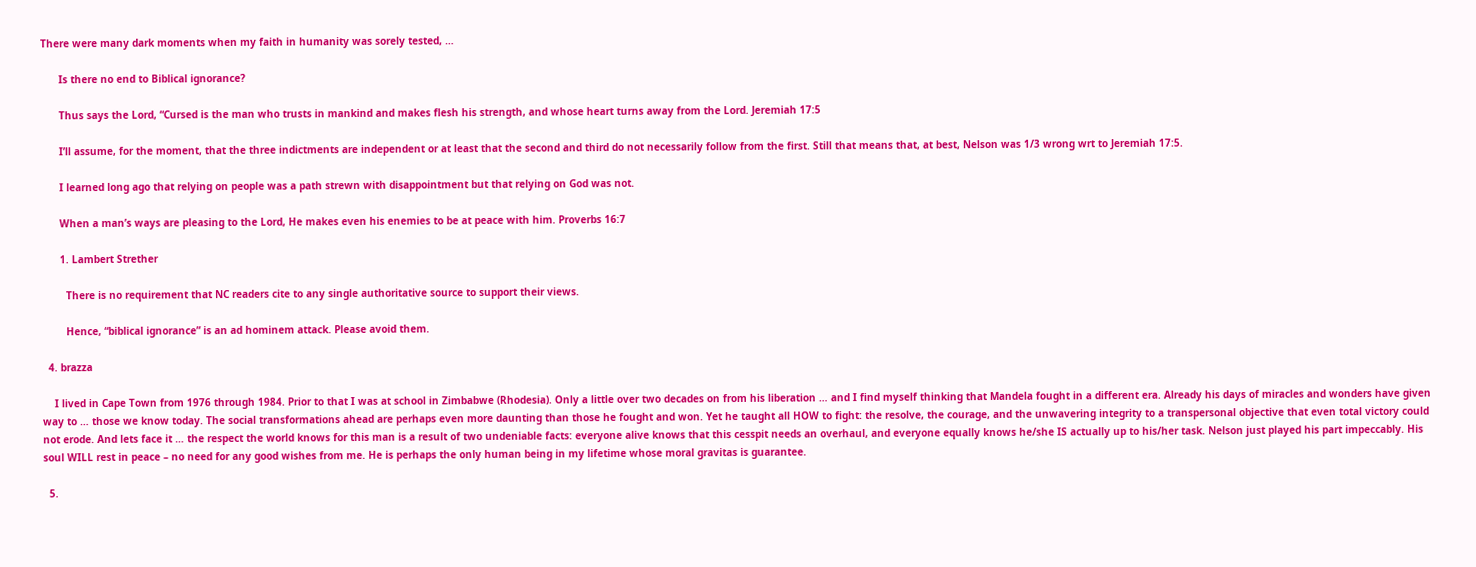There were many dark moments when my faith in humanity was sorely tested, …

      Is there no end to Biblical ignorance?

      Thus says the Lord, “Cursed is the man who trusts in mankind and makes flesh his strength, and whose heart turns away from the Lord. Jeremiah 17:5

      I’ll assume, for the moment, that the three indictments are independent or at least that the second and third do not necessarily follow from the first. Still that means that, at best, Nelson was 1/3 wrong wrt to Jeremiah 17:5.

      I learned long ago that relying on people was a path strewn with disappointment but that relying on God was not.

      When a man’s ways are pleasing to the Lord, He makes even his enemies to be at peace with him. Proverbs 16:7

      1. Lambert Strether

        There is no requirement that NC readers cite to any single authoritative source to support their views.

        Hence, “biblical ignorance” is an ad hominem attack. Please avoid them.

  4. brazza

    I lived in Cape Town from 1976 through 1984. Prior to that I was at school in Zimbabwe (Rhodesia). Only a little over two decades on from his liberation … and I find myself thinking that Mandela fought in a different era. Already his days of miracles and wonders have given way to … those we know today. The social transformations ahead are perhaps even more daunting than those he fought and won. Yet he taught all HOW to fight: the resolve, the courage, and the unwavering integrity to a transpersonal objective that even total victory could not erode. And lets face it … the respect the world knows for this man is a result of two undeniable facts: everyone alive knows that this cesspit needs an overhaul, and everyone equally knows he/she IS actually up to his/her task. Nelson just played his part impeccably. His soul WILL rest in peace – no need for any good wishes from me. He is perhaps the only human being in my lifetime whose moral gravitas is guarantee.

  5.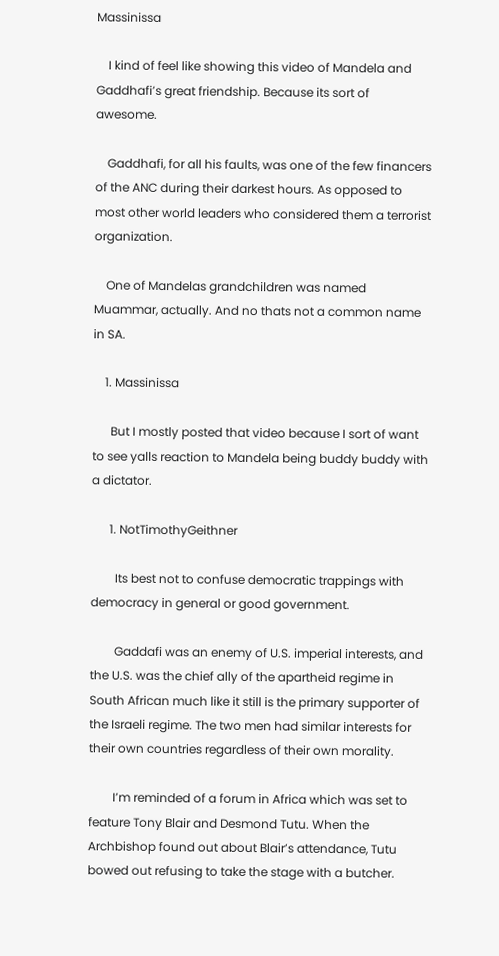Massinissa

    I kind of feel like showing this video of Mandela and Gaddhafi’s great friendship. Because its sort of awesome.

    Gaddhafi, for all his faults, was one of the few financers of the ANC during their darkest hours. As opposed to most other world leaders who considered them a terrorist organization.

    One of Mandelas grandchildren was named Muammar, actually. And no thats not a common name in SA.

    1. Massinissa

      But I mostly posted that video because I sort of want to see yalls reaction to Mandela being buddy buddy with a dictator.

      1. NotTimothyGeithner

        Its best not to confuse democratic trappings with democracy in general or good government.

        Gaddafi was an enemy of U.S. imperial interests, and the U.S. was the chief ally of the apartheid regime in South African much like it still is the primary supporter of the Israeli regime. The two men had similar interests for their own countries regardless of their own morality.

        I’m reminded of a forum in Africa which was set to feature Tony Blair and Desmond Tutu. When the Archbishop found out about Blair’s attendance, Tutu bowed out refusing to take the stage with a butcher.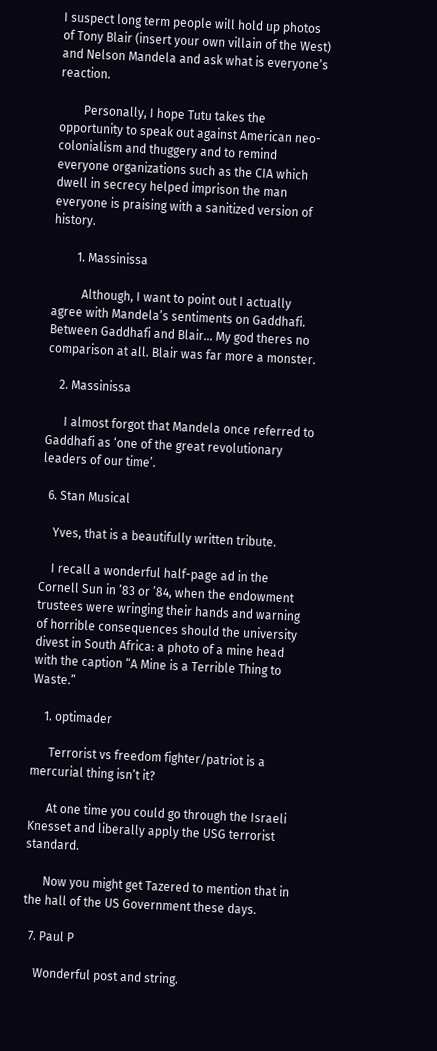I suspect long term people will hold up photos of Tony Blair (insert your own villain of the West) and Nelson Mandela and ask what is everyone’s reaction.

        Personally, I hope Tutu takes the opportunity to speak out against American neo-colonialism and thuggery and to remind everyone organizations such as the CIA which dwell in secrecy helped imprison the man everyone is praising with a sanitized version of history.

        1. Massinissa

          Although, I want to point out I actually agree with Mandela’s sentiments on Gaddhafi. Between Gaddhafi and Blair… My god theres no comparison at all. Blair was far more a monster.

    2. Massinissa

      I almost forgot that Mandela once referred to Gaddhafi as ‘one of the great revolutionary leaders of our time’.

  6. Stan Musical

    Yves, that is a beautifully written tribute.

    I recall a wonderful half-page ad in the Cornell Sun in ’83 or ’84, when the endowment trustees were wringing their hands and warning of horrible consequences should the university divest in South Africa: a photo of a mine head with the caption “A Mine is a Terrible Thing to Waste.”

    1. optimader

      Terrorist vs freedom fighter/patriot is a mercurial thing isn’t it?

      At one time you could go through the Israeli Knesset and liberally apply the USG terrorist standard.

      Now you might get Tazered to mention that in the hall of the US Government these days.

  7. Paul P

    Wonderful post and string.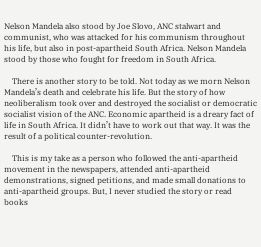Nelson Mandela also stood by Joe Slovo, ANC stalwart and communist, who was attacked for his communism throughout his life, but also in post-apartheid South Africa. Nelson Mandela stood by those who fought for freedom in South Africa.

    There is another story to be told. Not today as we morn Nelson Mandela’s death and celebrate his life. But the story of how neoliberalism took over and destroyed the socialist or democratic socialist vision of the ANC. Economic apartheid is a dreary fact of life in South Africa. It didn’t have to work out that way. It was the result of a political counter-revolution.

    This is my take as a person who followed the anti-apartheid movement in the newspapers, attended anti-apartheid demonstrations, signed petitions, and made small donations to anti-apartheid groups. But, I never studied the story or read books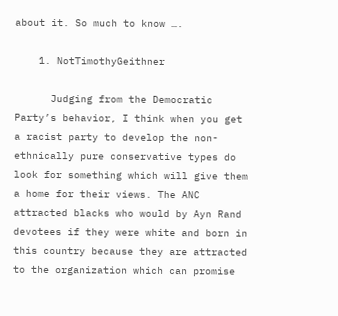about it. So much to know ….

    1. NotTimothyGeithner

      Judging from the Democratic Party’s behavior, I think when you get a racist party to develop the non-ethnically pure conservative types do look for something which will give them a home for their views. The ANC attracted blacks who would by Ayn Rand devotees if they were white and born in this country because they are attracted to the organization which can promise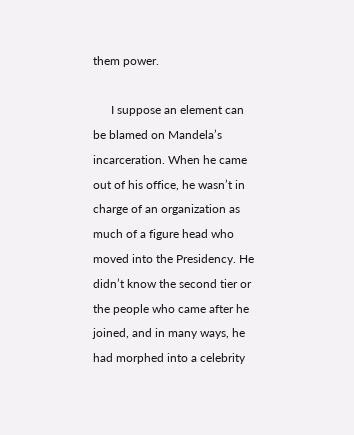them power.

      I suppose an element can be blamed on Mandela’s incarceration. When he came out of his office, he wasn’t in charge of an organization as much of a figure head who moved into the Presidency. He didn’t know the second tier or the people who came after he joined, and in many ways, he had morphed into a celebrity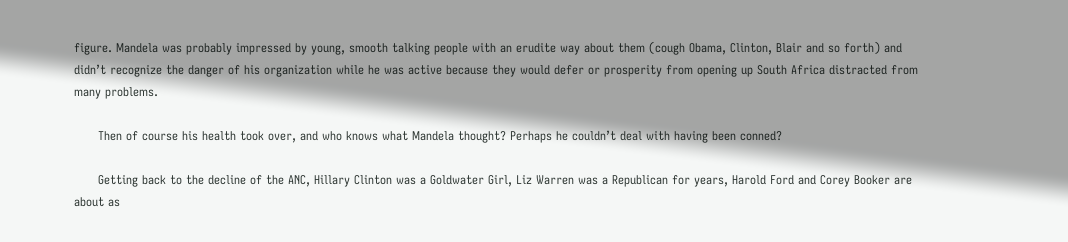figure. Mandela was probably impressed by young, smooth talking people with an erudite way about them (cough Obama, Clinton, Blair and so forth) and didn’t recognize the danger of his organization while he was active because they would defer or prosperity from opening up South Africa distracted from many problems.

      Then of course his health took over, and who knows what Mandela thought? Perhaps he couldn’t deal with having been conned?

      Getting back to the decline of the ANC, Hillary Clinton was a Goldwater Girl, Liz Warren was a Republican for years, Harold Ford and Corey Booker are about as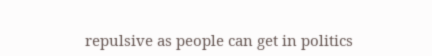repulsive as people can get in politics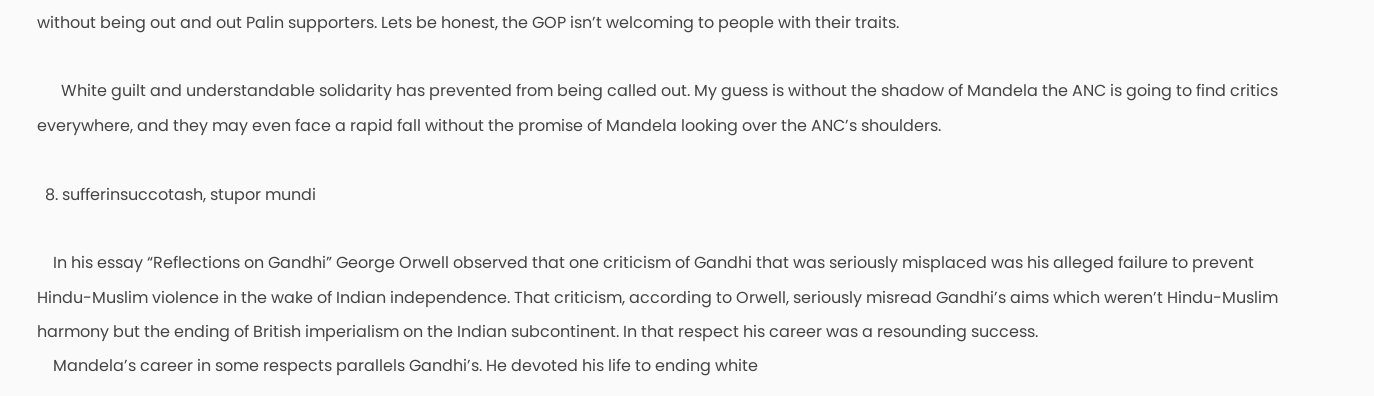without being out and out Palin supporters. Lets be honest, the GOP isn’t welcoming to people with their traits.

      White guilt and understandable solidarity has prevented from being called out. My guess is without the shadow of Mandela the ANC is going to find critics everywhere, and they may even face a rapid fall without the promise of Mandela looking over the ANC’s shoulders.

  8. sufferinsuccotash, stupor mundi

    In his essay “Reflections on Gandhi” George Orwell observed that one criticism of Gandhi that was seriously misplaced was his alleged failure to prevent Hindu-Muslim violence in the wake of Indian independence. That criticism, according to Orwell, seriously misread Gandhi’s aims which weren’t Hindu-Muslim harmony but the ending of British imperialism on the Indian subcontinent. In that respect his career was a resounding success.
    Mandela’s career in some respects parallels Gandhi’s. He devoted his life to ending white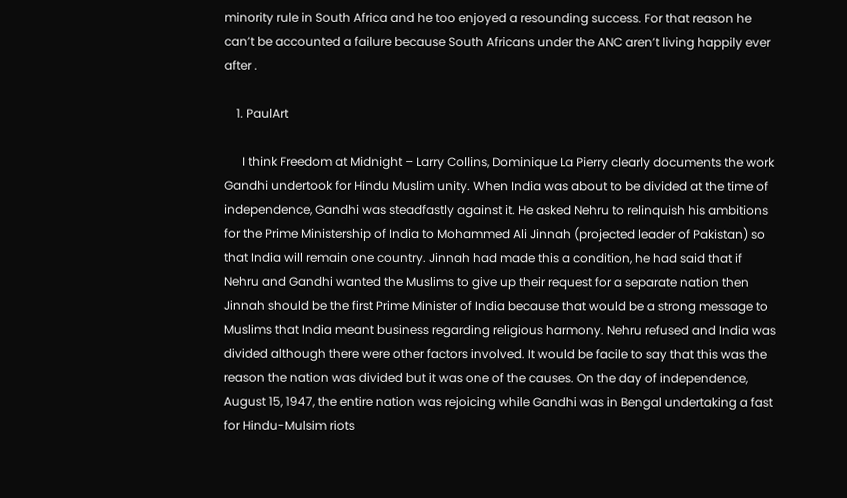minority rule in South Africa and he too enjoyed a resounding success. For that reason he can’t be accounted a failure because South Africans under the ANC aren’t living happily ever after .

    1. PaulArt

      I think Freedom at Midnight – Larry Collins, Dominique La Pierry clearly documents the work Gandhi undertook for Hindu Muslim unity. When India was about to be divided at the time of independence, Gandhi was steadfastly against it. He asked Nehru to relinquish his ambitions for the Prime Ministership of India to Mohammed Ali Jinnah (projected leader of Pakistan) so that India will remain one country. Jinnah had made this a condition, he had said that if Nehru and Gandhi wanted the Muslims to give up their request for a separate nation then Jinnah should be the first Prime Minister of India because that would be a strong message to Muslims that India meant business regarding religious harmony. Nehru refused and India was divided although there were other factors involved. It would be facile to say that this was the reason the nation was divided but it was one of the causes. On the day of independence, August 15, 1947, the entire nation was rejoicing while Gandhi was in Bengal undertaking a fast for Hindu-Mulsim riots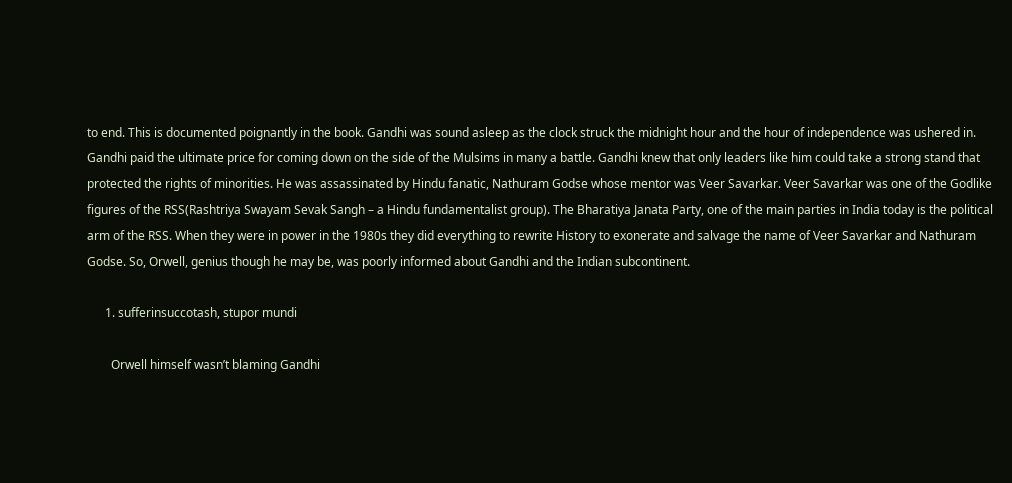to end. This is documented poignantly in the book. Gandhi was sound asleep as the clock struck the midnight hour and the hour of independence was ushered in. Gandhi paid the ultimate price for coming down on the side of the Mulsims in many a battle. Gandhi knew that only leaders like him could take a strong stand that protected the rights of minorities. He was assassinated by Hindu fanatic, Nathuram Godse whose mentor was Veer Savarkar. Veer Savarkar was one of the Godlike figures of the RSS(Rashtriya Swayam Sevak Sangh – a Hindu fundamentalist group). The Bharatiya Janata Party, one of the main parties in India today is the political arm of the RSS. When they were in power in the 1980s they did everything to rewrite History to exonerate and salvage the name of Veer Savarkar and Nathuram Godse. So, Orwell, genius though he may be, was poorly informed about Gandhi and the Indian subcontinent.

      1. sufferinsuccotash, stupor mundi

        Orwell himself wasn’t blaming Gandhi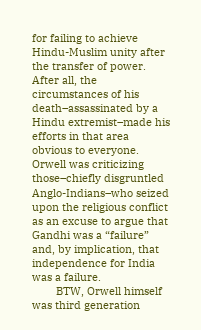for failing to achieve Hindu-Muslim unity after the transfer of power. After all, the circumstances of his death–assassinated by a Hindu extremist–made his efforts in that area obvious to everyone. Orwell was criticizing those–chiefly disgruntled Anglo-Indians–who seized upon the religious conflict as an excuse to argue that Gandhi was a “failure” and, by implication, that independence for India was a failure.
        BTW, Orwell himself was third generation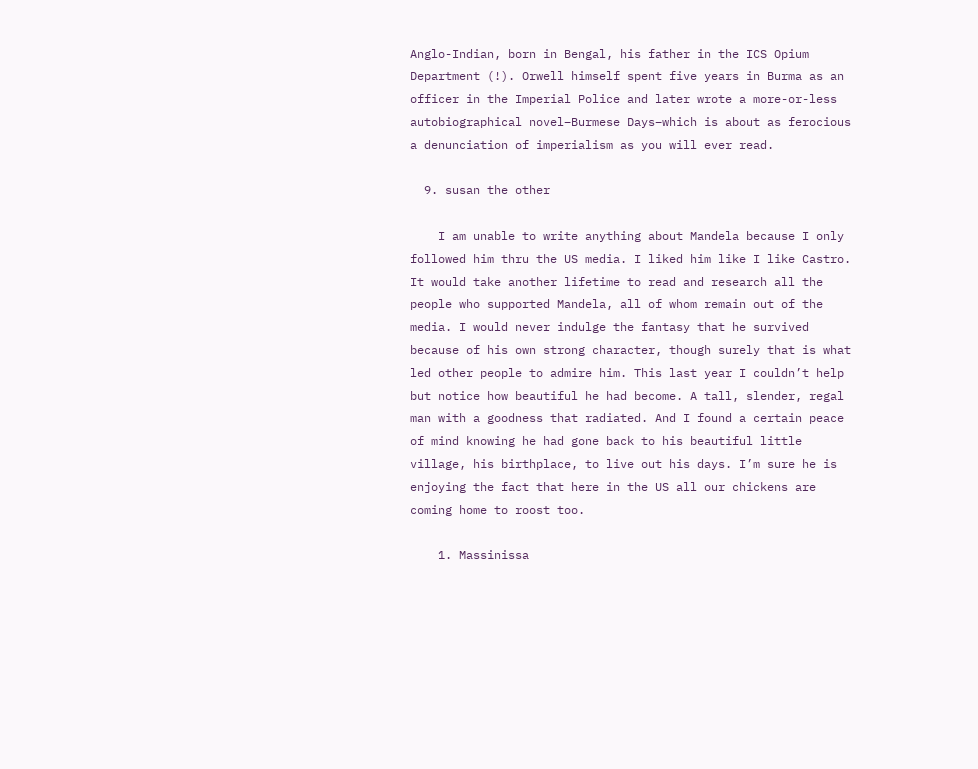Anglo-Indian, born in Bengal, his father in the ICS Opium Department (!). Orwell himself spent five years in Burma as an officer in the Imperial Police and later wrote a more-or-less autobiographical novel–Burmese Days–which is about as ferocious a denunciation of imperialism as you will ever read.

  9. susan the other

    I am unable to write anything about Mandela because I only followed him thru the US media. I liked him like I like Castro. It would take another lifetime to read and research all the people who supported Mandela, all of whom remain out of the media. I would never indulge the fantasy that he survived because of his own strong character, though surely that is what led other people to admire him. This last year I couldn’t help but notice how beautiful he had become. A tall, slender, regal man with a goodness that radiated. And I found a certain peace of mind knowing he had gone back to his beautiful little village, his birthplace, to live out his days. I’m sure he is enjoying the fact that here in the US all our chickens are coming home to roost too.

    1. Massinissa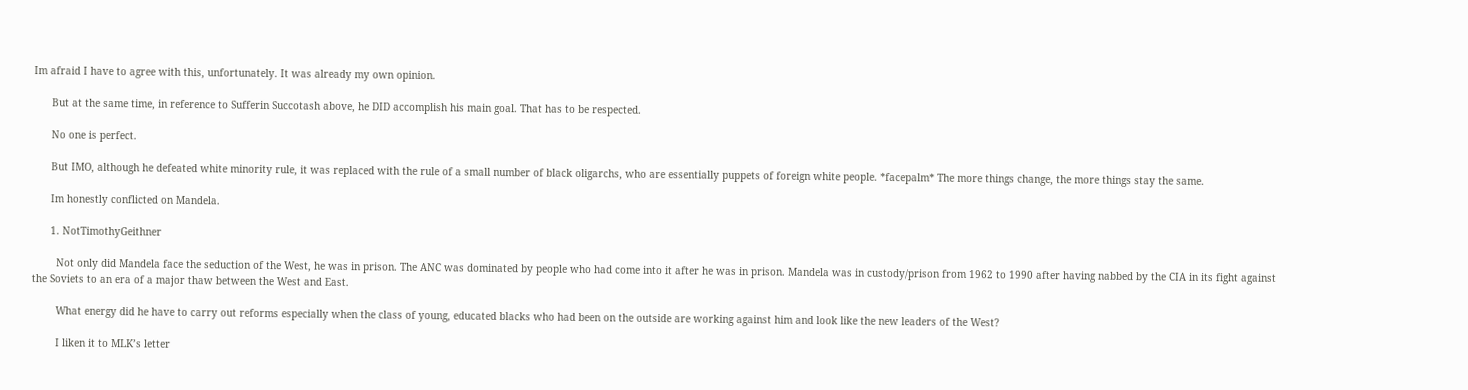Im afraid I have to agree with this, unfortunately. It was already my own opinion.

      But at the same time, in reference to Sufferin Succotash above, he DID accomplish his main goal. That has to be respected.

      No one is perfect.

      But IMO, although he defeated white minority rule, it was replaced with the rule of a small number of black oligarchs, who are essentially puppets of foreign white people. *facepalm* The more things change, the more things stay the same.

      Im honestly conflicted on Mandela.

      1. NotTimothyGeithner

        Not only did Mandela face the seduction of the West, he was in prison. The ANC was dominated by people who had come into it after he was in prison. Mandela was in custody/prison from 1962 to 1990 after having nabbed by the CIA in its fight against the Soviets to an era of a major thaw between the West and East.

        What energy did he have to carry out reforms especially when the class of young, educated blacks who had been on the outside are working against him and look like the new leaders of the West?

        I liken it to MLK’s letter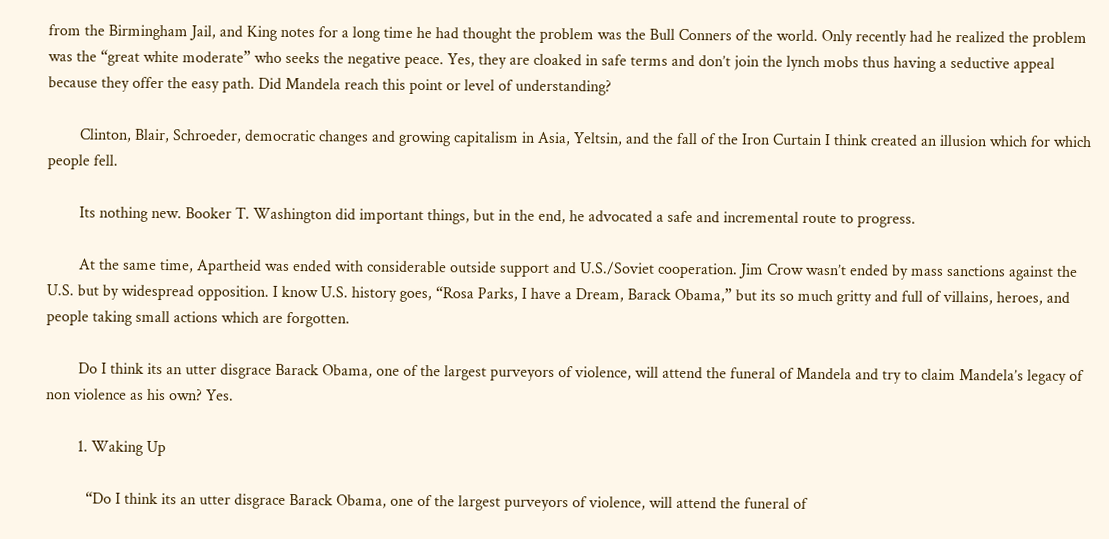from the Birmingham Jail, and King notes for a long time he had thought the problem was the Bull Conners of the world. Only recently had he realized the problem was the “great white moderate” who seeks the negative peace. Yes, they are cloaked in safe terms and don’t join the lynch mobs thus having a seductive appeal because they offer the easy path. Did Mandela reach this point or level of understanding?

        Clinton, Blair, Schroeder, democratic changes and growing capitalism in Asia, Yeltsin, and the fall of the Iron Curtain I think created an illusion which for which people fell.

        Its nothing new. Booker T. Washington did important things, but in the end, he advocated a safe and incremental route to progress.

        At the same time, Apartheid was ended with considerable outside support and U.S./Soviet cooperation. Jim Crow wasn’t ended by mass sanctions against the U.S. but by widespread opposition. I know U.S. history goes, “Rosa Parks, I have a Dream, Barack Obama,” but its so much gritty and full of villains, heroes, and people taking small actions which are forgotten.

        Do I think its an utter disgrace Barack Obama, one of the largest purveyors of violence, will attend the funeral of Mandela and try to claim Mandela’s legacy of non violence as his own? Yes.

        1. Waking Up

          “Do I think its an utter disgrace Barack Obama, one of the largest purveyors of violence, will attend the funeral of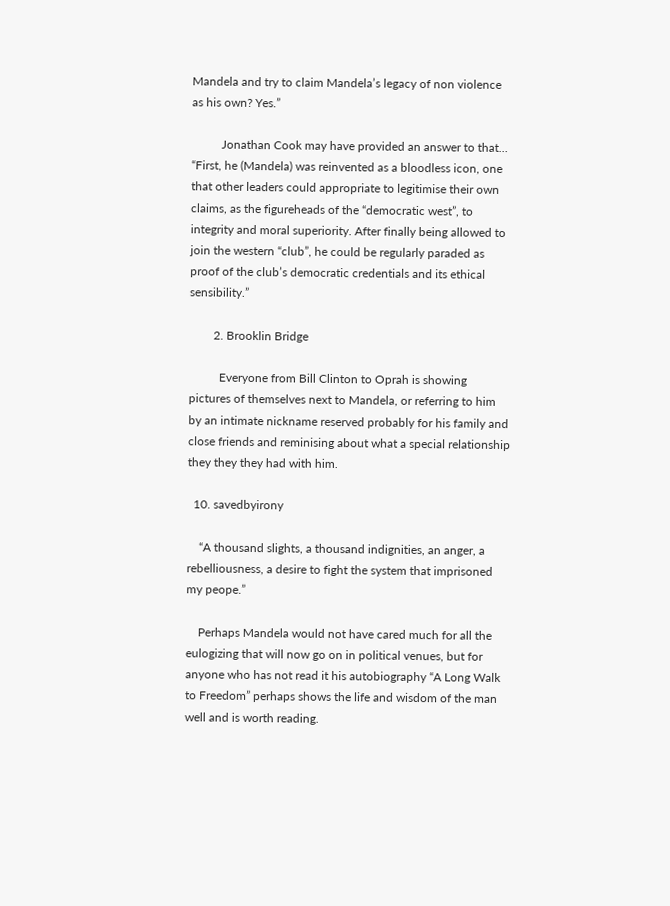Mandela and try to claim Mandela’s legacy of non violence as his own? Yes.”

          Jonathan Cook may have provided an answer to that… “First, he (Mandela) was reinvented as a bloodless icon, one that other leaders could appropriate to legitimise their own claims, as the figureheads of the “democratic west”, to integrity and moral superiority. After finally being allowed to join the western “club”, he could be regularly paraded as proof of the club’s democratic credentials and its ethical sensibility.”

        2. Brooklin Bridge

          Everyone from Bill Clinton to Oprah is showing pictures of themselves next to Mandela, or referring to him by an intimate nickname reserved probably for his family and close friends and reminising about what a special relationship they they they had with him.

  10. savedbyirony

    “A thousand slights, a thousand indignities, an anger, a rebelliousness, a desire to fight the system that imprisoned my peope.”

    Perhaps Mandela would not have cared much for all the eulogizing that will now go on in political venues, but for anyone who has not read it his autobiography “A Long Walk to Freedom” perhaps shows the life and wisdom of the man well and is worth reading.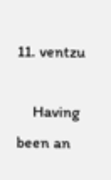11. ventzu

    Having been an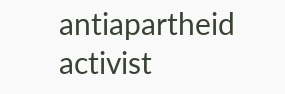antiapartheid activist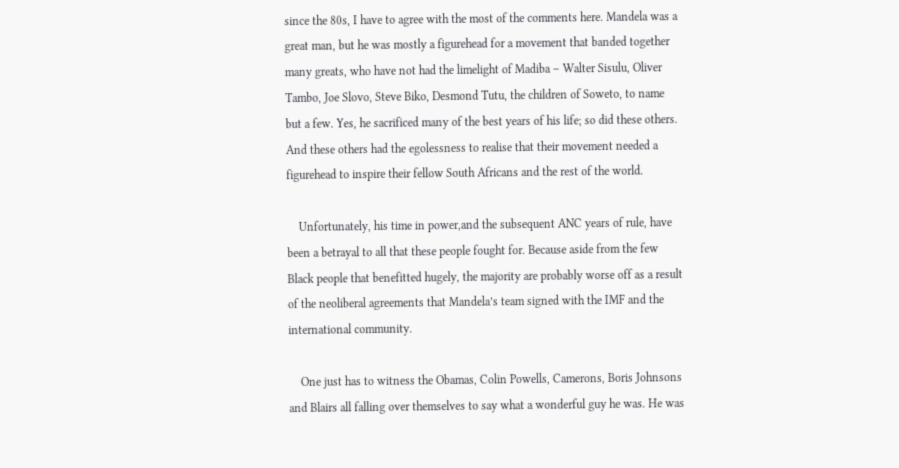since the 80s, I have to agree with the most of the comments here. Mandela was a great man, but he was mostly a figurehead for a movement that banded together many greats, who have not had the limelight of Madiba – Walter Sisulu, Oliver Tambo, Joe Slovo, Steve Biko, Desmond Tutu, the children of Soweto, to name but a few. Yes, he sacrificed many of the best years of his life; so did these others. And these others had the egolessness to realise that their movement needed a figurehead to inspire their fellow South Africans and the rest of the world.

    Unfortunately, his time in power,and the subsequent ANC years of rule, have been a betrayal to all that these people fought for. Because aside from the few Black people that benefitted hugely, the majority are probably worse off as a result of the neoliberal agreements that Mandela’s team signed with the IMF and the international community.

    One just has to witness the Obamas, Colin Powells, Camerons, Boris Johnsons and Blairs all falling over themselves to say what a wonderful guy he was. He was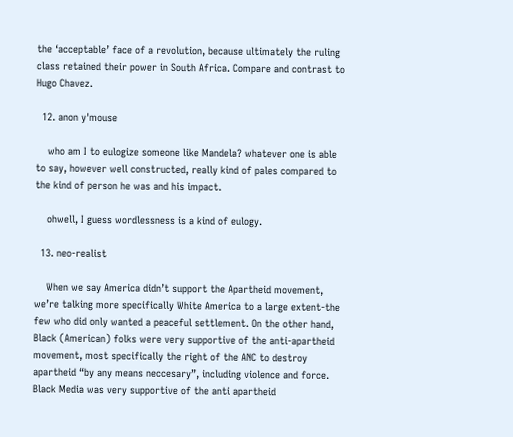the ‘acceptable’ face of a revolution, because ultimately the ruling class retained their power in South Africa. Compare and contrast to Hugo Chavez.

  12. anon y'mouse

    who am I to eulogize someone like Mandela? whatever one is able to say, however well constructed, really kind of pales compared to the kind of person he was and his impact.

    ohwell, I guess wordlessness is a kind of eulogy.

  13. neo-realist

    When we say America didn’t support the Apartheid movement, we’re talking more specifically White America to a large extent-the few who did only wanted a peaceful settlement. On the other hand, Black (American) folks were very supportive of the anti-apartheid movement, most specifically the right of the ANC to destroy apartheid “by any means neccesary”, including violence and force. Black Media was very supportive of the anti apartheid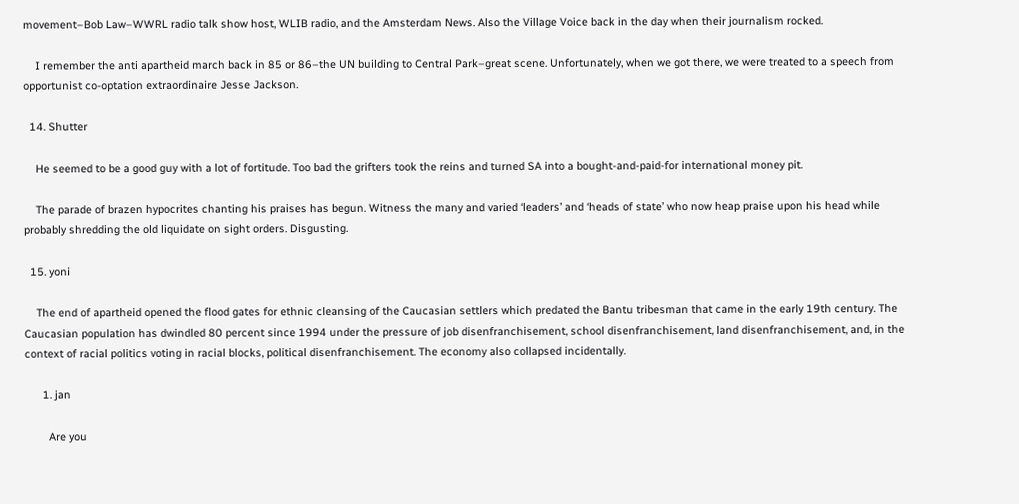movement–Bob Law–WWRL radio talk show host, WLIB radio, and the Amsterdam News. Also the Village Voice back in the day when their journalism rocked.

    I remember the anti apartheid march back in 85 or 86–the UN building to Central Park–great scene. Unfortunately, when we got there, we were treated to a speech from opportunist co-optation extraordinaire Jesse Jackson.

  14. Shutter

    He seemed to be a good guy with a lot of fortitude. Too bad the grifters took the reins and turned SA into a bought-and-paid-for international money pit.

    The parade of brazen hypocrites chanting his praises has begun. Witness the many and varied ‘leaders’ and ‘heads of state’ who now heap praise upon his head while probably shredding the old liquidate on sight orders. Disgusting.

  15. yoni

    The end of apartheid opened the flood gates for ethnic cleansing of the Caucasian settlers which predated the Bantu tribesman that came in the early 19th century. The Caucasian population has dwindled 80 percent since 1994 under the pressure of job disenfranchisement, school disenfranchisement, land disenfranchisement, and, in the context of racial politics voting in racial blocks, political disenfranchisement. The economy also collapsed incidentally.

      1. jan

        Are you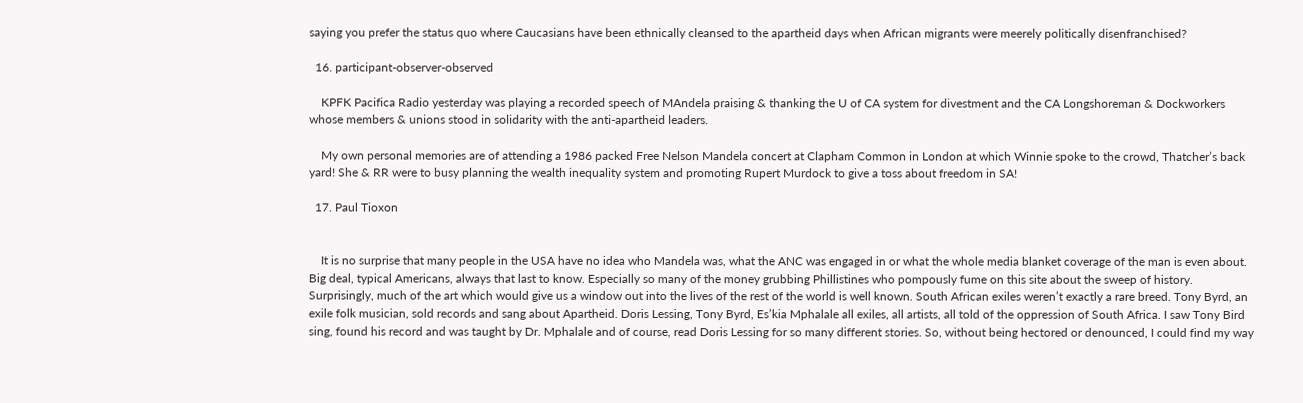saying you prefer the status quo where Caucasians have been ethnically cleansed to the apartheid days when African migrants were meerely politically disenfranchised?

  16. participant-observer-observed

    KPFK Pacifica Radio yesterday was playing a recorded speech of MAndela praising & thanking the U of CA system for divestment and the CA Longshoreman & Dockworkers whose members & unions stood in solidarity with the anti-apartheid leaders.

    My own personal memories are of attending a 1986 packed Free Nelson Mandela concert at Clapham Common in London at which Winnie spoke to the crowd, Thatcher’s back yard! She & RR were to busy planning the wealth inequality system and promoting Rupert Murdock to give a toss about freedom in SA!

  17. Paul Tioxon


    It is no surprise that many people in the USA have no idea who Mandela was, what the ANC was engaged in or what the whole media blanket coverage of the man is even about. Big deal, typical Americans, always that last to know. Especially so many of the money grubbing Phillistines who pompously fume on this site about the sweep of history. Surprisingly, much of the art which would give us a window out into the lives of the rest of the world is well known. South African exiles weren’t exactly a rare breed. Tony Byrd, an exile folk musician, sold records and sang about Apartheid. Doris Lessing, Tony Byrd, Es’kia Mphalale all exiles, all artists, all told of the oppression of South Africa. I saw Tony Bird sing, found his record and was taught by Dr. Mphalale and of course, read Doris Lessing for so many different stories. So, without being hectored or denounced, I could find my way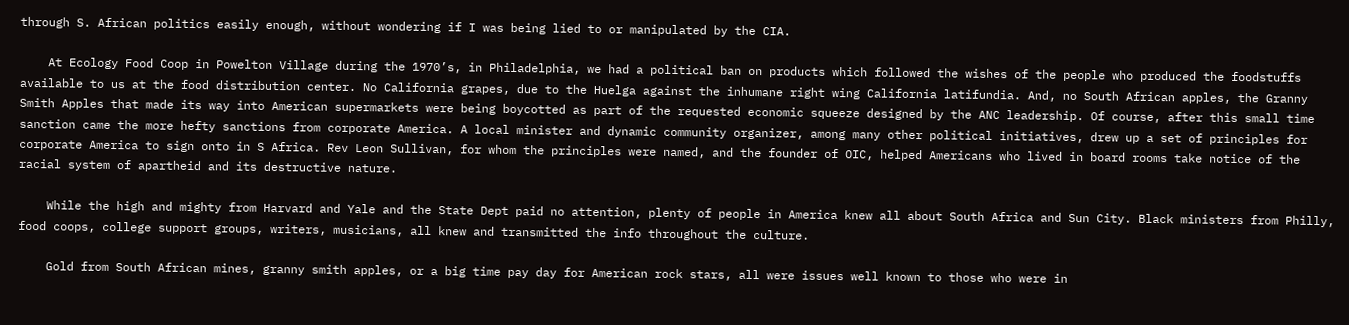through S. African politics easily enough, without wondering if I was being lied to or manipulated by the CIA.

    At Ecology Food Coop in Powelton Village during the 1970’s, in Philadelphia, we had a political ban on products which followed the wishes of the people who produced the foodstuffs available to us at the food distribution center. No California grapes, due to the Huelga against the inhumane right wing California latifundia. And, no South African apples, the Granny Smith Apples that made its way into American supermarkets were being boycotted as part of the requested economic squeeze designed by the ANC leadership. Of course, after this small time sanction came the more hefty sanctions from corporate America. A local minister and dynamic community organizer, among many other political initiatives, drew up a set of principles for corporate America to sign onto in S Africa. Rev Leon Sullivan, for whom the principles were named, and the founder of OIC, helped Americans who lived in board rooms take notice of the racial system of apartheid and its destructive nature.

    While the high and mighty from Harvard and Yale and the State Dept paid no attention, plenty of people in America knew all about South Africa and Sun City. Black ministers from Philly, food coops, college support groups, writers, musicians, all knew and transmitted the info throughout the culture.

    Gold from South African mines, granny smith apples, or a big time pay day for American rock stars, all were issues well known to those who were in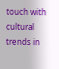touch with cultural trends in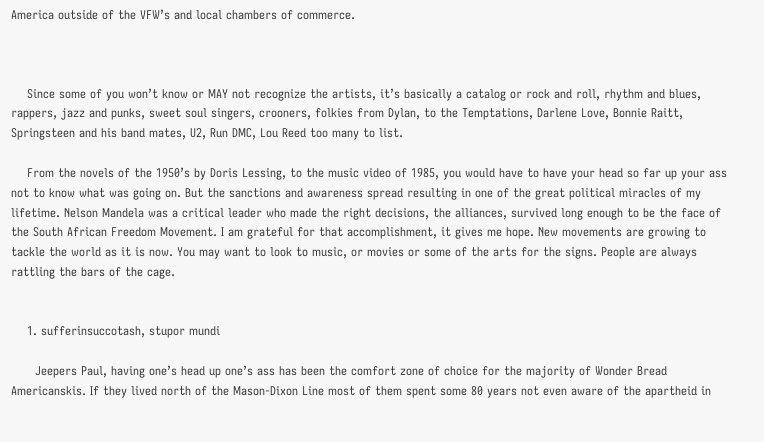America outside of the VFW’s and local chambers of commerce.



    Since some of you won’t know or MAY not recognize the artists, it’s basically a catalog or rock and roll, rhythm and blues, rappers, jazz and punks, sweet soul singers, crooners, folkies from Dylan, to the Temptations, Darlene Love, Bonnie Raitt, Springsteen and his band mates, U2, Run DMC, Lou Reed too many to list.

    From the novels of the 1950’s by Doris Lessing, to the music video of 1985, you would have to have your head so far up your ass not to know what was going on. But the sanctions and awareness spread resulting in one of the great political miracles of my lifetime. Nelson Mandela was a critical leader who made the right decisions, the alliances, survived long enough to be the face of the South African Freedom Movement. I am grateful for that accomplishment, it gives me hope. New movements are growing to tackle the world as it is now. You may want to look to music, or movies or some of the arts for the signs. People are always rattling the bars of the cage.


    1. sufferinsuccotash, stupor mundi

      Jeepers Paul, having one’s head up one’s ass has been the comfort zone of choice for the majority of Wonder Bread Americanskis. If they lived north of the Mason-Dixon Line most of them spent some 80 years not even aware of the apartheid in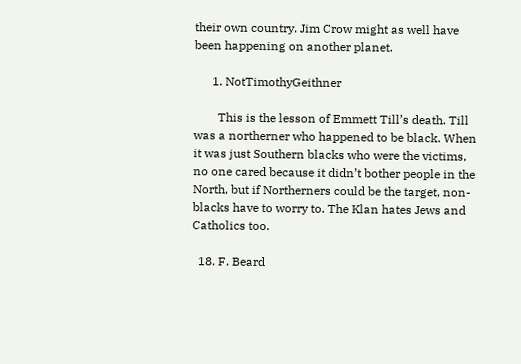their own country. Jim Crow might as well have been happening on another planet.

      1. NotTimothyGeithner

        This is the lesson of Emmett Till’s death. Till was a northerner who happened to be black. When it was just Southern blacks who were the victims, no one cared because it didn’t bother people in the North, but if Northerners could be the target, non-blacks have to worry to. The Klan hates Jews and Catholics too.

  18. F. Beard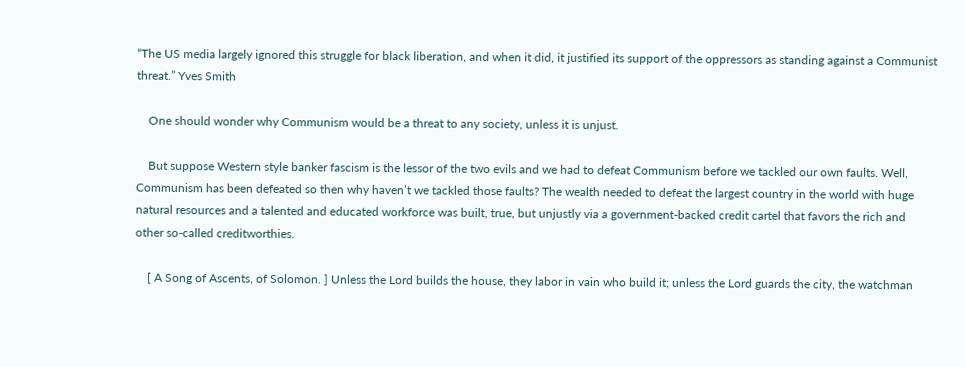“The US media largely ignored this struggle for black liberation, and when it did, it justified its support of the oppressors as standing against a Communist threat.” Yves Smith

    One should wonder why Communism would be a threat to any society, unless it is unjust.

    But suppose Western style banker fascism is the lessor of the two evils and we had to defeat Communism before we tackled our own faults. Well, Communism has been defeated so then why haven’t we tackled those faults? The wealth needed to defeat the largest country in the world with huge natural resources and a talented and educated workforce was built, true, but unjustly via a government-backed credit cartel that favors the rich and other so-called creditworthies.

    [ A Song of Ascents, of Solomon. ] Unless the Lord builds the house, they labor in vain who build it; unless the Lord guards the city, the watchman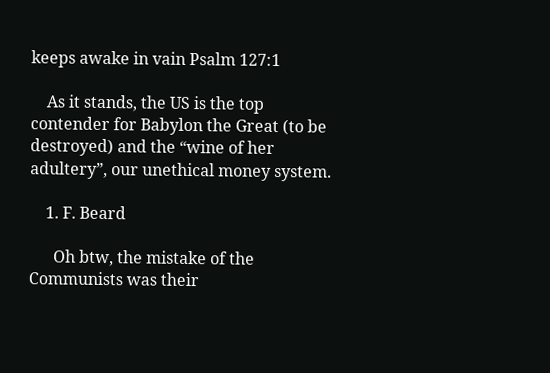keeps awake in vain Psalm 127:1

    As it stands, the US is the top contender for Babylon the Great (to be destroyed) and the “wine of her adultery”, our unethical money system.

    1. F. Beard

      Oh btw, the mistake of the Communists was their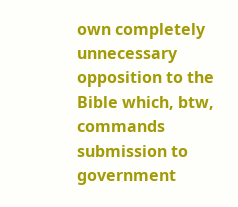own completely unnecessary opposition to the Bible which, btw, commands submission to government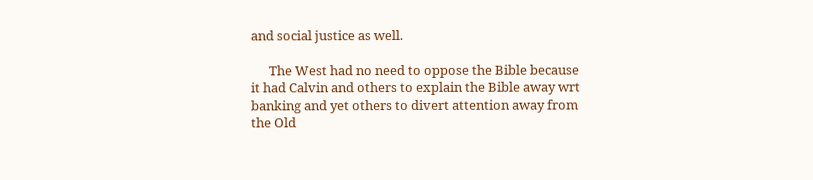and social justice as well.

      The West had no need to oppose the Bible because it had Calvin and others to explain the Bible away wrt banking and yet others to divert attention away from the Old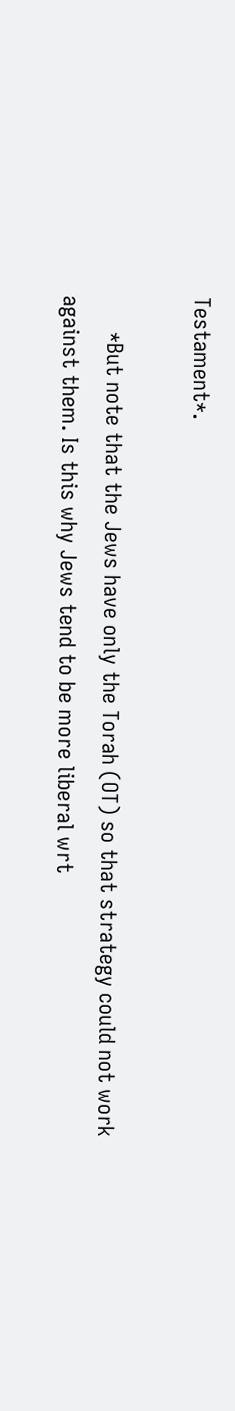Testament*.

      *But note that the Jews have only the Torah (OT) so that strategy could not work against them. Is this why Jews tend to be more liberal wrt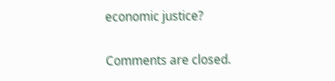economic justice?

Comments are closed.